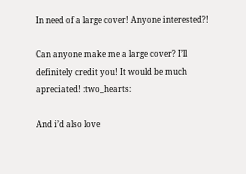In need of a large cover! Anyone interested?!

Can anyone make me a large cover? I’ll definitely credit you! It would be much apreciated! :two_hearts:

And i’d also love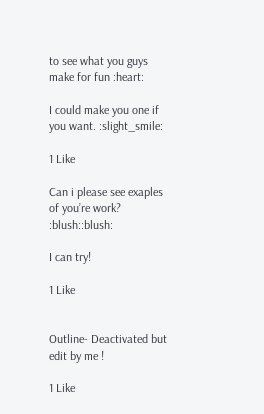to see what you guys make for fun :heart:

I could make you one if you want. :slight_smile:

1 Like

Can i please see exaples of you’re work? :blush::blush:

I can try!

1 Like


Outline- Deactivated but edit by me !

1 Like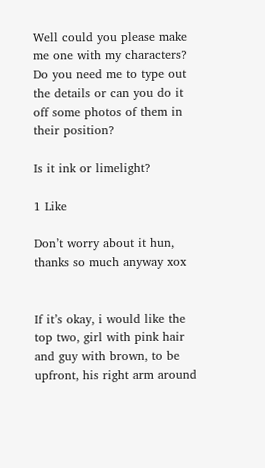Well could you please make me one with my characters? Do you need me to type out the details or can you do it off some photos of them in their position?

Is it ink or limelight?

1 Like

Don’t worry about it hun, thanks so much anyway xox


If it’s okay, i would like the top two, girl with pink hair and guy with brown, to be upfront, his right arm around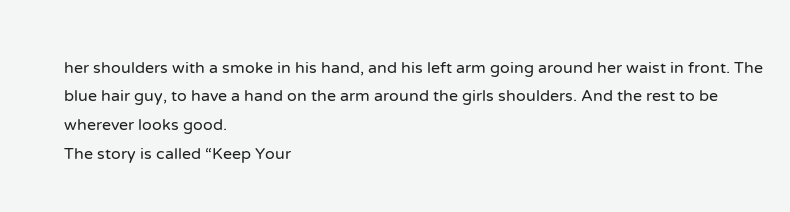her shoulders with a smoke in his hand, and his left arm going around her waist in front. The blue hair guy, to have a hand on the arm around the girls shoulders. And the rest to be wherever looks good.
The story is called “Keep Your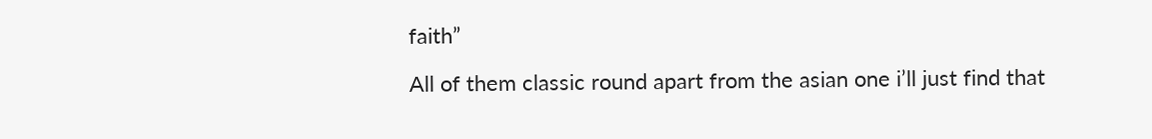faith”

All of them classic round apart from the asian one i’ll just find that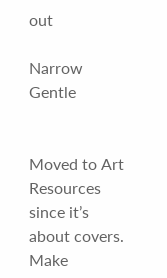out

Narrow Gentle


Moved to Art Resources since it’s about covers. Make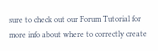sure to check out our Forum Tutorial for more info about where to correctly create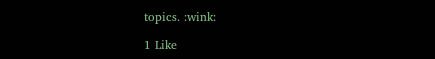topics. :wink:

1 Like